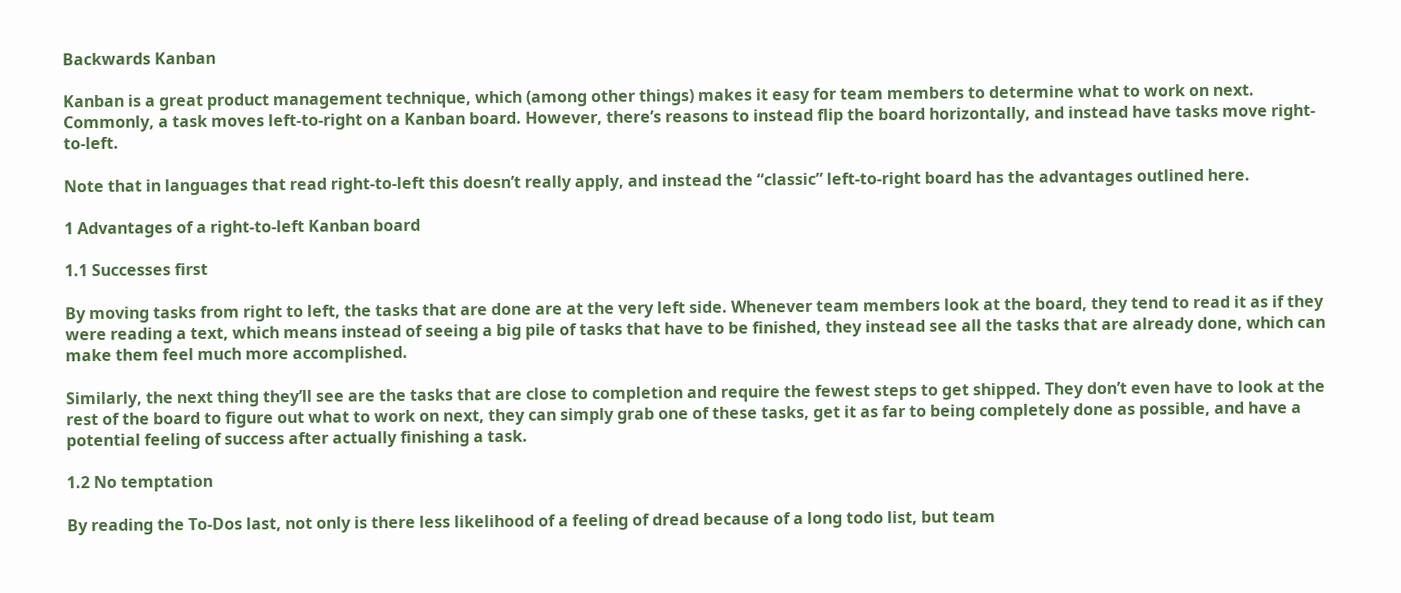Backwards Kanban

Kanban is a great product management technique, which (among other things) makes it easy for team members to determine what to work on next. Commonly, a task moves left-to-right on a Kanban board. However, there’s reasons to instead flip the board horizontally, and instead have tasks move right-to-left.

Note that in languages that read right-to-left this doesn’t really apply, and instead the “classic” left-to-right board has the advantages outlined here.

1 Advantages of a right-to-left Kanban board

1.1 Successes first

By moving tasks from right to left, the tasks that are done are at the very left side. Whenever team members look at the board, they tend to read it as if they were reading a text, which means instead of seeing a big pile of tasks that have to be finished, they instead see all the tasks that are already done, which can make them feel much more accomplished.

Similarly, the next thing they’ll see are the tasks that are close to completion and require the fewest steps to get shipped. They don’t even have to look at the rest of the board to figure out what to work on next, they can simply grab one of these tasks, get it as far to being completely done as possible, and have a potential feeling of success after actually finishing a task.

1.2 No temptation

By reading the To-Dos last, not only is there less likelihood of a feeling of dread because of a long todo list, but team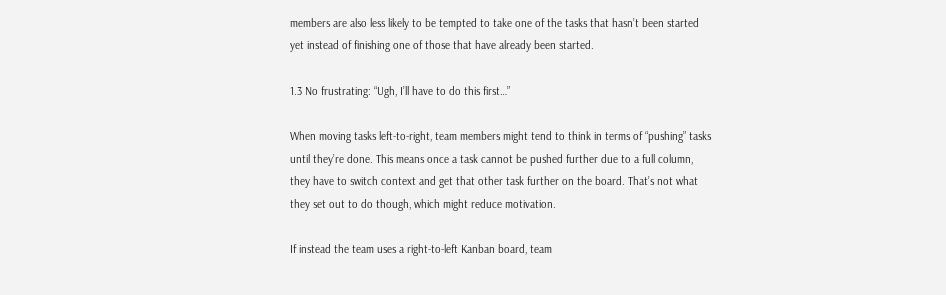members are also less likely to be tempted to take one of the tasks that hasn’t been started yet instead of finishing one of those that have already been started.

1.3 No frustrating: “Ugh, I’ll have to do this first…”

When moving tasks left-to-right, team members might tend to think in terms of “pushing” tasks until they’re done. This means once a task cannot be pushed further due to a full column, they have to switch context and get that other task further on the board. That’s not what they set out to do though, which might reduce motivation.

If instead the team uses a right-to-left Kanban board, team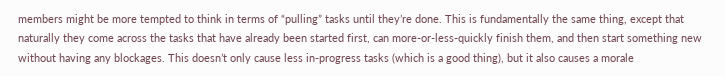members might be more tempted to think in terms of “pulling” tasks until they’re done. This is fundamentally the same thing, except that naturally they come across the tasks that have already been started first, can more-or-less-quickly finish them, and then start something new without having any blockages. This doesn’t only cause less in-progress tasks (which is a good thing), but it also causes a morale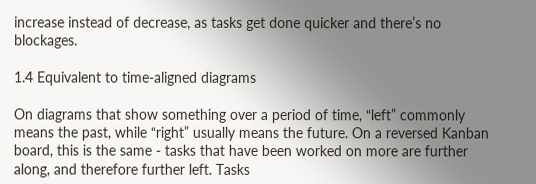increase instead of decrease, as tasks get done quicker and there’s no blockages.

1.4 Equivalent to time-aligned diagrams

On diagrams that show something over a period of time, “left” commonly means the past, while “right” usually means the future. On a reversed Kanban board, this is the same - tasks that have been worked on more are further along, and therefore further left. Tasks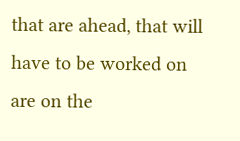that are ahead, that will have to be worked on are on the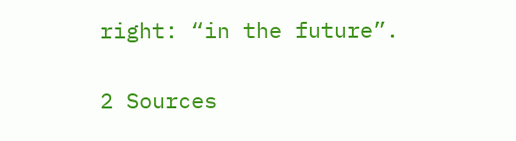right: “in the future”.

2 Sources